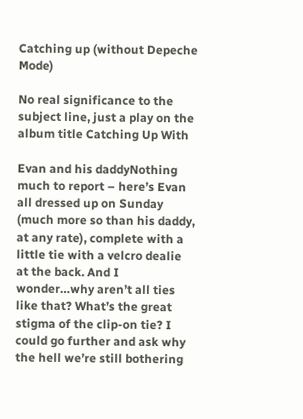Catching up (without Depeche Mode)

No real significance to the subject line, just a play on the album title Catching Up With

Evan and his daddyNothing much to report – here’s Evan all dressed up on Sunday (much more so than his daddy, at any rate), complete with a little tie with a velcro dealie at the back. And I wonder…why aren’t all ties like that? What’s the great stigma of the clip-on tie? I could go further and ask why the hell we’re still bothering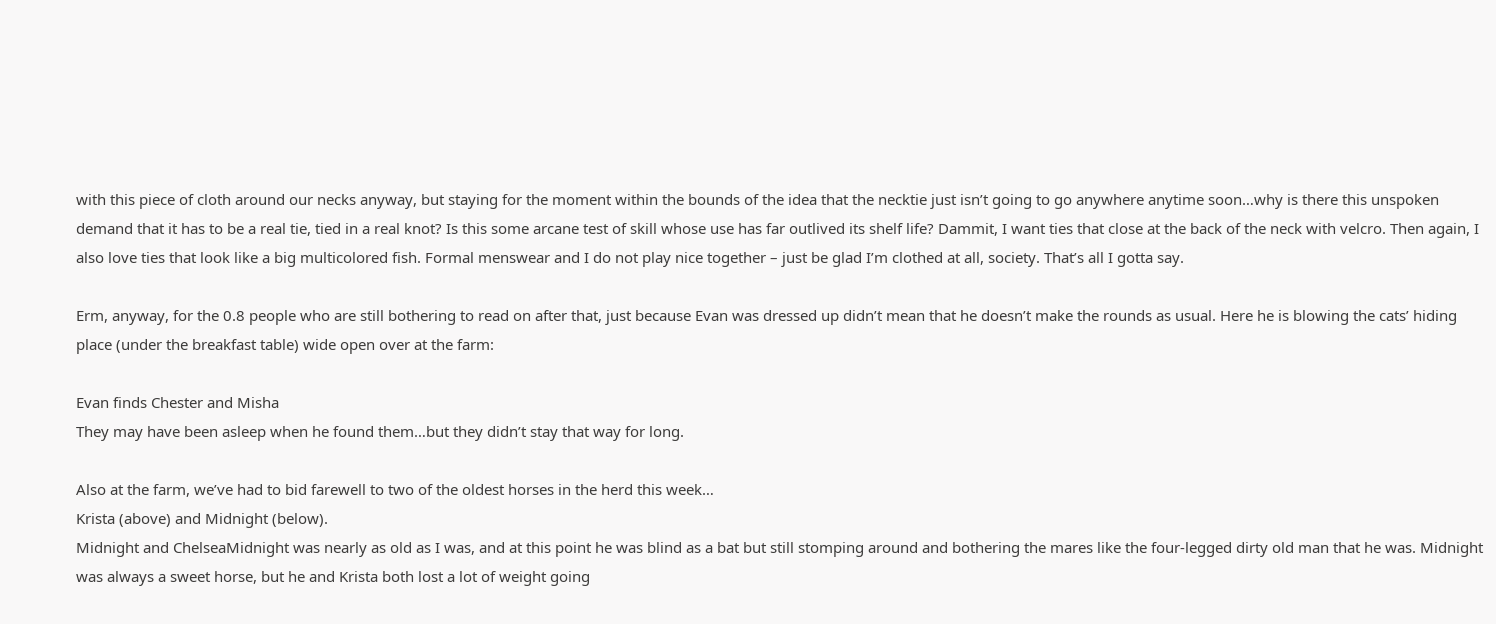with this piece of cloth around our necks anyway, but staying for the moment within the bounds of the idea that the necktie just isn’t going to go anywhere anytime soon…why is there this unspoken demand that it has to be a real tie, tied in a real knot? Is this some arcane test of skill whose use has far outlived its shelf life? Dammit, I want ties that close at the back of the neck with velcro. Then again, I also love ties that look like a big multicolored fish. Formal menswear and I do not play nice together – just be glad I’m clothed at all, society. That’s all I gotta say.

Erm, anyway, for the 0.8 people who are still bothering to read on after that, just because Evan was dressed up didn’t mean that he doesn’t make the rounds as usual. Here he is blowing the cats’ hiding place (under the breakfast table) wide open over at the farm:

Evan finds Chester and Misha
They may have been asleep when he found them…but they didn’t stay that way for long.

Also at the farm, we’ve had to bid farewell to two of the oldest horses in the herd this week…
Krista (above) and Midnight (below).
Midnight and ChelseaMidnight was nearly as old as I was, and at this point he was blind as a bat but still stomping around and bothering the mares like the four-legged dirty old man that he was. Midnight was always a sweet horse, but he and Krista both lost a lot of weight going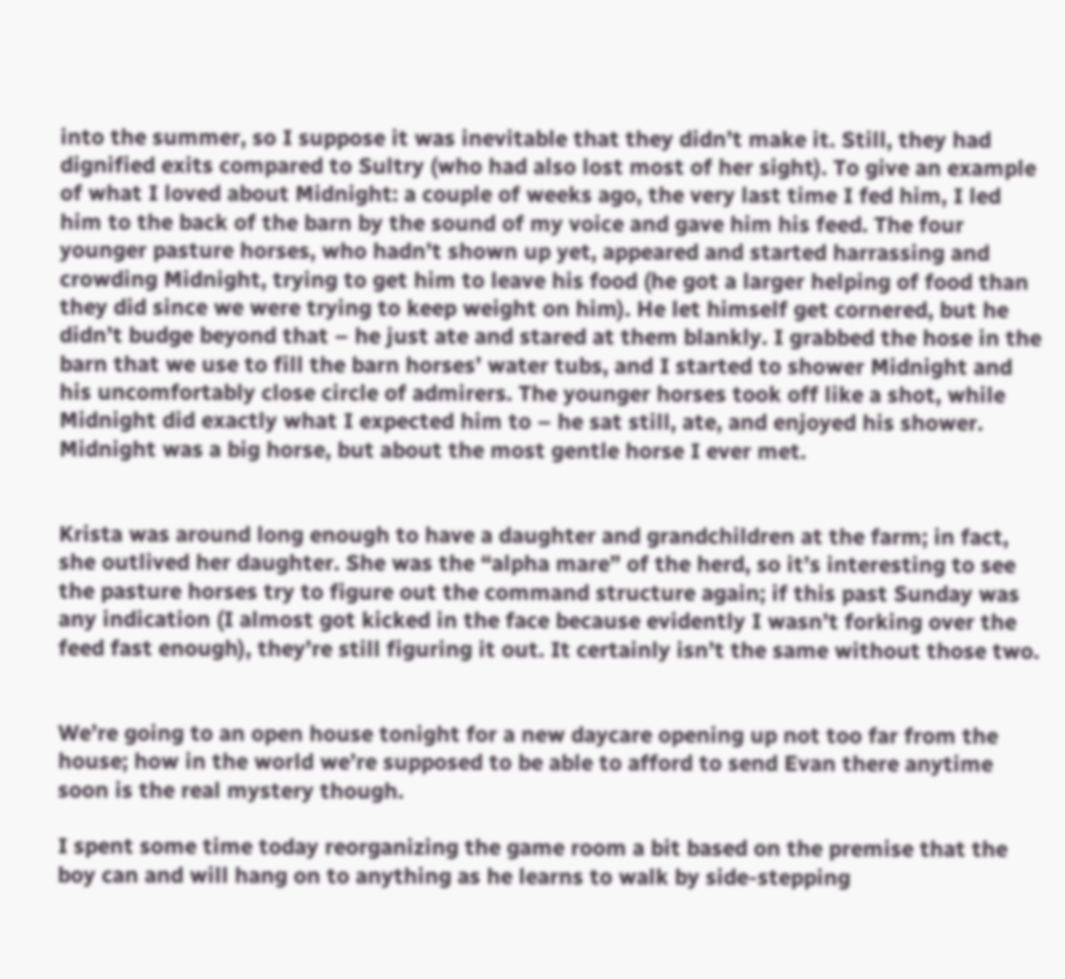into the summer, so I suppose it was inevitable that they didn’t make it. Still, they had dignified exits compared to Sultry (who had also lost most of her sight). To give an example of what I loved about Midnight: a couple of weeks ago, the very last time I fed him, I led him to the back of the barn by the sound of my voice and gave him his feed. The four younger pasture horses, who hadn’t shown up yet, appeared and started harrassing and crowding Midnight, trying to get him to leave his food (he got a larger helping of food than they did since we were trying to keep weight on him). He let himself get cornered, but he didn’t budge beyond that – he just ate and stared at them blankly. I grabbed the hose in the barn that we use to fill the barn horses’ water tubs, and I started to shower Midnight and his uncomfortably close circle of admirers. The younger horses took off like a shot, while Midnight did exactly what I expected him to – he sat still, ate, and enjoyed his shower. Midnight was a big horse, but about the most gentle horse I ever met.


Krista was around long enough to have a daughter and grandchildren at the farm; in fact, she outlived her daughter. She was the “alpha mare” of the herd, so it’s interesting to see the pasture horses try to figure out the command structure again; if this past Sunday was any indication (I almost got kicked in the face because evidently I wasn’t forking over the feed fast enough), they’re still figuring it out. It certainly isn’t the same without those two.


We’re going to an open house tonight for a new daycare opening up not too far from the house; how in the world we’re supposed to be able to afford to send Evan there anytime soon is the real mystery though.

I spent some time today reorganizing the game room a bit based on the premise that the boy can and will hang on to anything as he learns to walk by side-stepping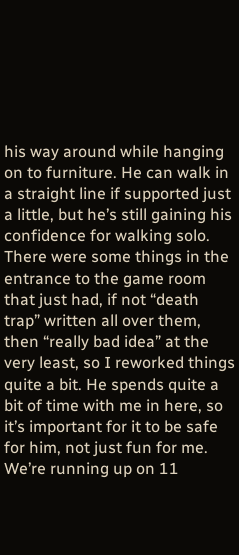his way around while hanging on to furniture. He can walk in a straight line if supported just a little, but he’s still gaining his confidence for walking solo. There were some things in the entrance to the game room that just had, if not “death trap” written all over them, then “really bad idea” at the very least, so I reworked things quite a bit. He spends quite a bit of time with me in here, so it’s important for it to be safe for him, not just fun for me. We’re running up on 11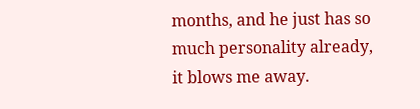months, and he just has so much personality already, it blows me away.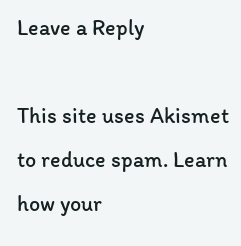Leave a Reply

This site uses Akismet to reduce spam. Learn how your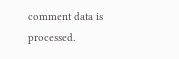comment data is processed.